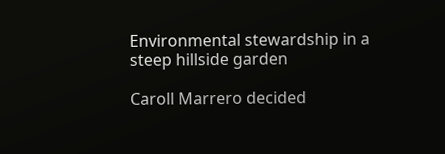Environmental stewardship in a steep hillside garden

Caroll Marrero decided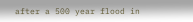after a 500 year flood in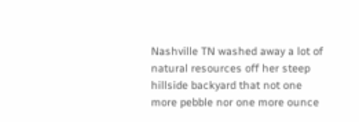Nashville TN washed away a lot of natural resources off her steep hillside backyard that not one more pebble nor one more ounce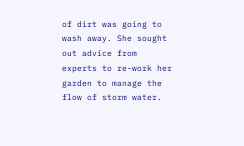of dirt was going to wash away. She sought out advice from experts to re-work her garden to manage the flow of storm water.